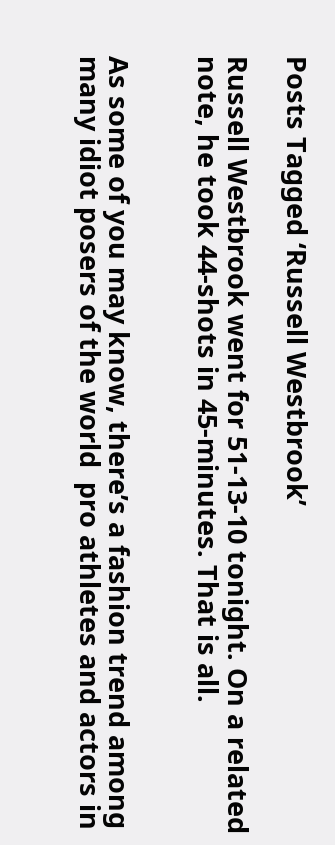Posts Tagged ‘Russell Westbrook’

Russell Westbrook went for 51-13-10 tonight. On a related note, he took 44-shots in 45-minutes. That is all.


As some of you may know, there’s a fashion trend among many idiot posers of the world  pro athletes and actors in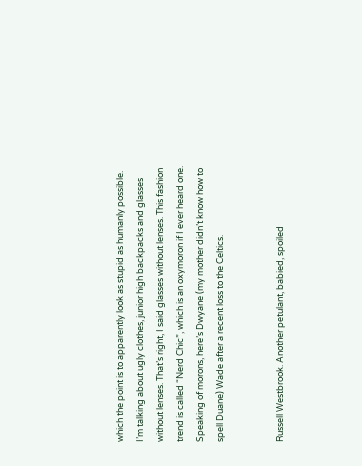which the point is to apparently look as stupid as humanly possible. I’m talking about ugly clothes, junior high backpacks and glasses without lenses. That’s right, I said glasses without lenses. This fashion trend is called “Nerd Chic”, which is an oxymoron if I ever heard one. Speaking of morons, here’s Dwyane (my mother didn’t know how to spell Duane) Wade after a recent loss to the Celtics.


Russell Westbrook. Another petulant, babied, spoiled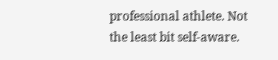professional athlete. Not the least bit self-aware.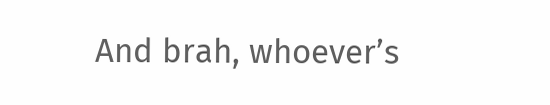And brah, whoever’s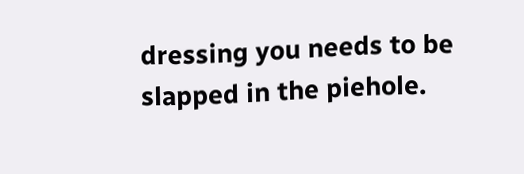dressing you needs to be slapped in the piehole.